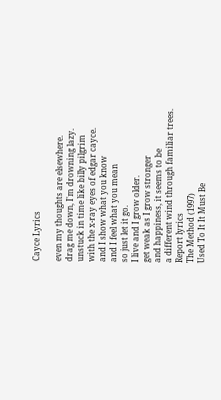Cayce Lyrics

even my thoughts are elsewhere.
drag me down, I'm drowning lazy.
unstuck in time like billy pilgrim
with the x-ray eyes of edgar cayce.
and I show what you know
and I feel what you mean
so just let it go.
I live and I grow older.
get weak as I grow stronger
and happiness, it seems to be
a different wind through familiar trees.
Report lyrics
The Method (1997)
Used To It It Must Be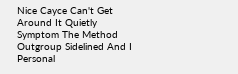Nice Cayce Can't Get Around It Quietly Symptom The Method Outgroup Sidelined And I Personal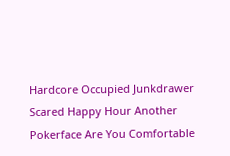Hardcore Occupied Junkdrawer Scared Happy Hour Another Pokerface Are You Comfortable